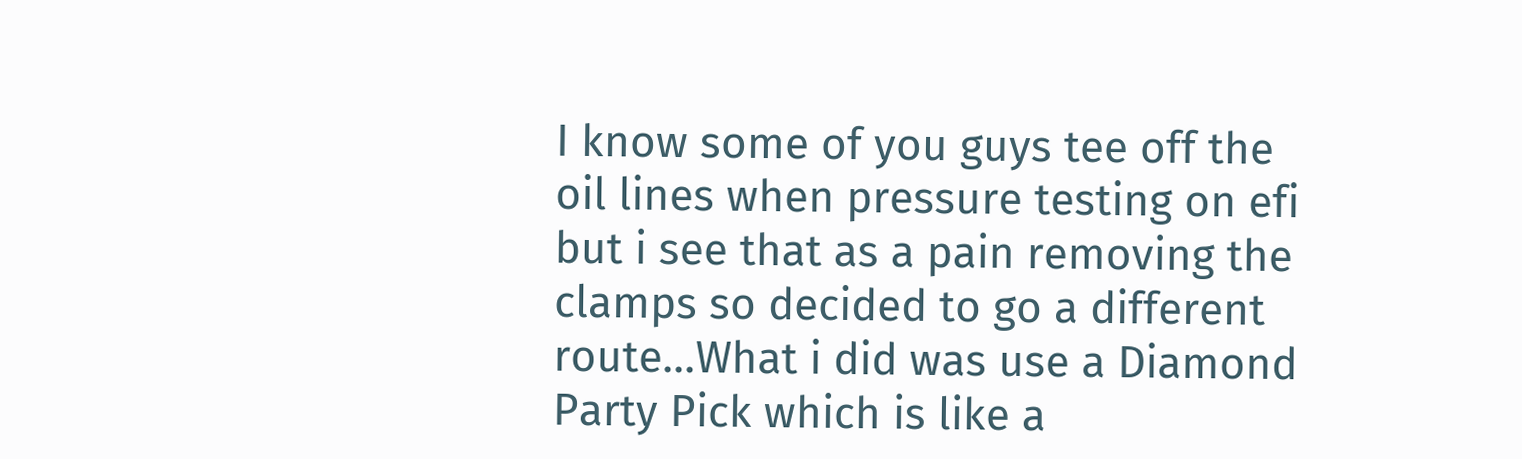I know some of you guys tee off the oil lines when pressure testing on efi but i see that as a pain removing the clamps so decided to go a different route...What i did was use a Diamond Party Pick which is like a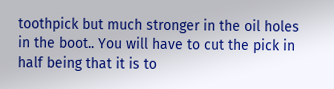toothpick but much stronger in the oil holes in the boot.. You will have to cut the pick in half being that it is to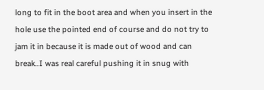long to fit in the boot area and when you insert in the hole use the pointed end of course and do not try to jam it in because it is made out of wood and can break..I was real careful pushing it in snug with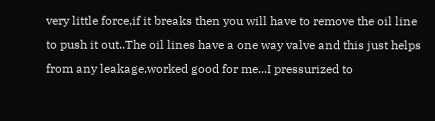very little force,if it breaks then you will have to remove the oil line to push it out..The oil lines have a one way valve and this just helps from any leakage,worked good for me...I pressurized to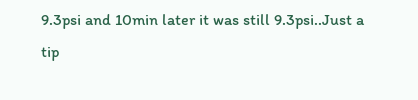9.3psi and 10min later it was still 9.3psi..Just a tip